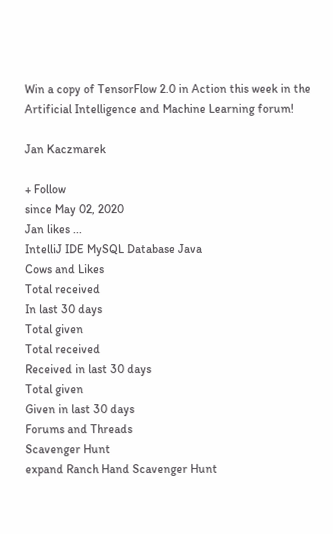Win a copy of TensorFlow 2.0 in Action this week in the Artificial Intelligence and Machine Learning forum!

Jan Kaczmarek

+ Follow
since May 02, 2020
Jan likes ...
IntelliJ IDE MySQL Database Java
Cows and Likes
Total received
In last 30 days
Total given
Total received
Received in last 30 days
Total given
Given in last 30 days
Forums and Threads
Scavenger Hunt
expand Ranch Hand Scavenger Hunt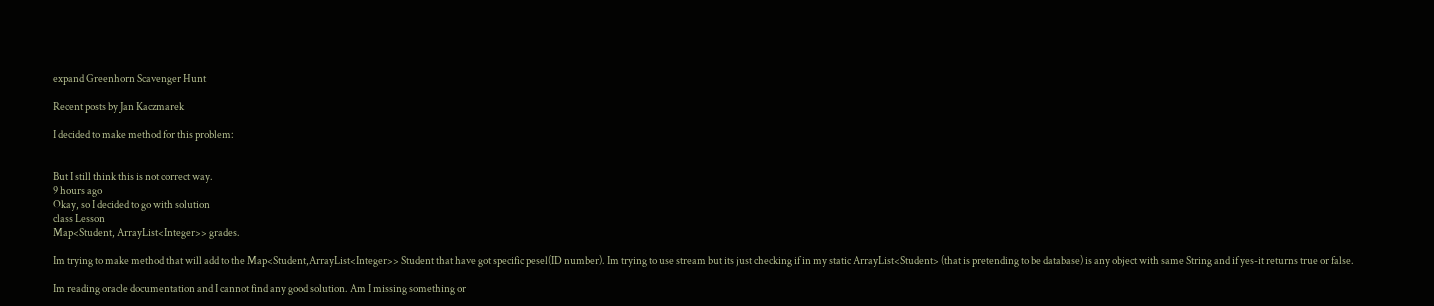expand Greenhorn Scavenger Hunt

Recent posts by Jan Kaczmarek

I decided to make method for this problem:


But I still think this is not correct way.
9 hours ago
Okay, so I decided to go with solution
class Lesson
Map<Student, ArrayList<Integer>> grades.

Im trying to make method that will add to the Map<Student,ArrayList<Integer>> Student that have got specific pesel(ID number). Im trying to use stream but its just checking if in my static ArrayList<Student> (that is pretending to be database) is any object with same String and if yes-it returns true or false.

Im reading oracle documentation and I cannot find any good solution. Am I missing something or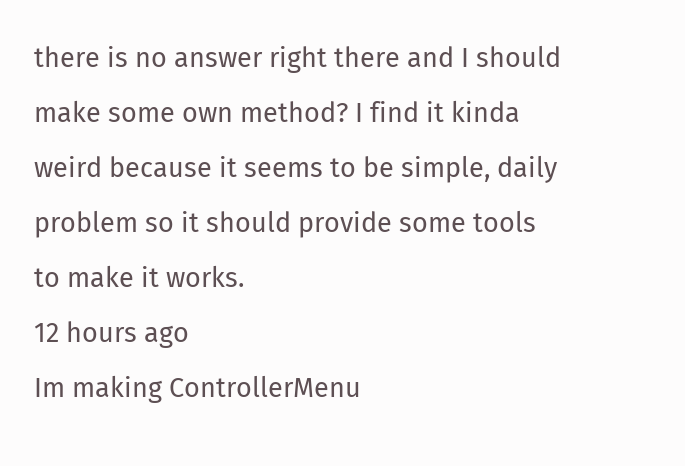there is no answer right there and I should make some own method? I find it kinda weird because it seems to be simple, daily problem so it should provide some tools to make it works.
12 hours ago
Im making ControllerMenu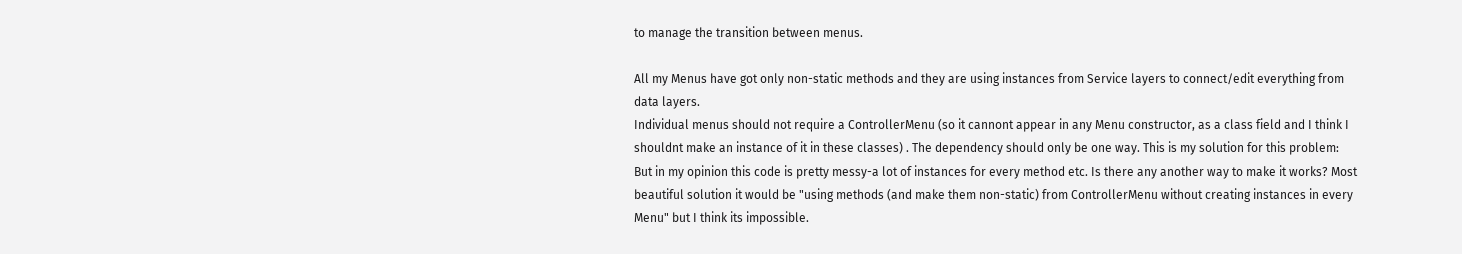to manage the transition between menus.

All my Menus have got only non-static methods and they are using instances from Service layers to connect/edit everything from data layers.
Individual menus should not require a ControllerMenu (so it cannont appear in any Menu constructor, as a class field and I think I shouldnt make an instance of it in these classes) . The dependency should only be one way. This is my solution for this problem:
But in my opinion this code is pretty messy-a lot of instances for every method etc. Is there any another way to make it works? Most beautiful solution it would be "using methods (and make them non-static) from ControllerMenu without creating instances in every Menu" but I think its impossible.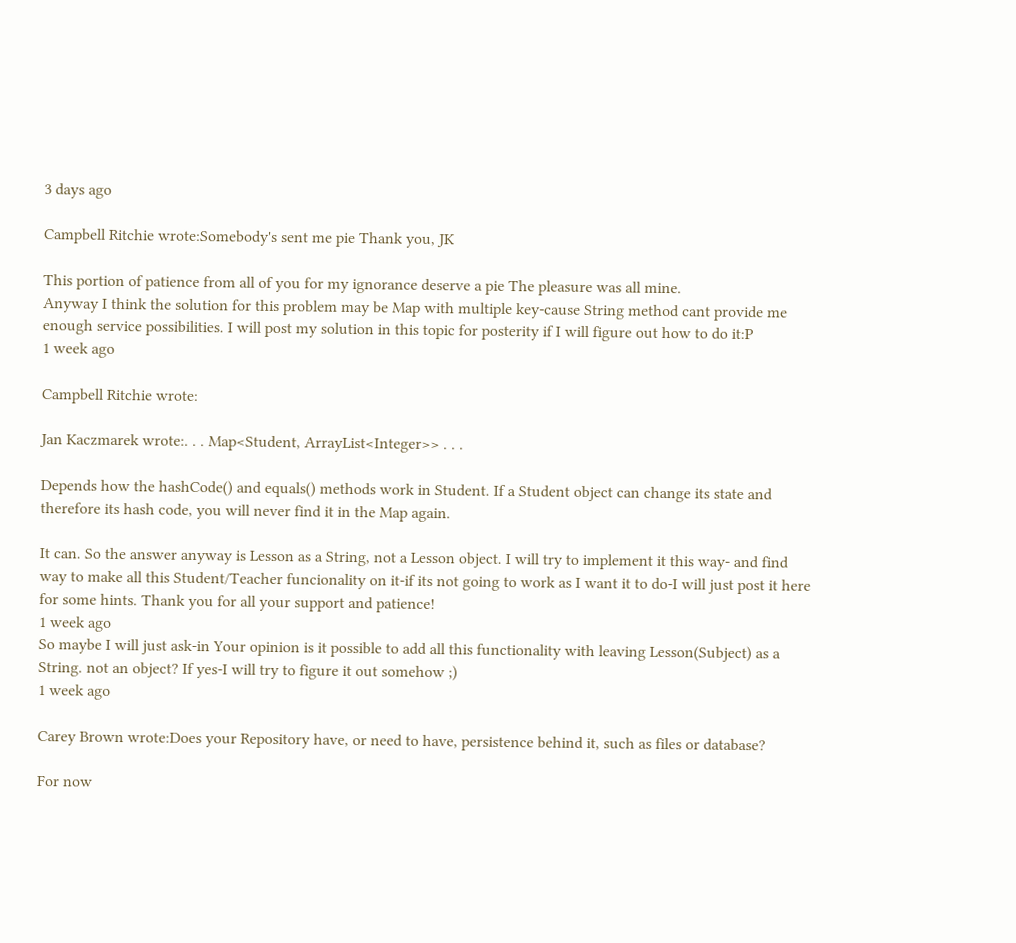3 days ago

Campbell Ritchie wrote:Somebody's sent me pie Thank you, JK

This portion of patience from all of you for my ignorance deserve a pie The pleasure was all mine.
Anyway I think the solution for this problem may be Map with multiple key-cause String method cant provide me enough service possibilities. I will post my solution in this topic for posterity if I will figure out how to do it:P
1 week ago

Campbell Ritchie wrote:

Jan Kaczmarek wrote:. . . Map<Student, ArrayList<Integer>> . . .

Depends how the hashCode() and equals() methods work in Student. If a Student object can change its state and therefore its hash code, you will never find it in the Map again.

It can. So the answer anyway is Lesson as a String, not a Lesson object. I will try to implement it this way- and find way to make all this Student/Teacher funcionality on it-if its not going to work as I want it to do-I will just post it here for some hints. Thank you for all your support and patience!
1 week ago
So maybe I will just ask-in Your opinion is it possible to add all this functionality with leaving Lesson(Subject) as a String. not an object? If yes-I will try to figure it out somehow ;)
1 week ago

Carey Brown wrote:Does your Repository have, or need to have, persistence behind it, such as files or database?

For now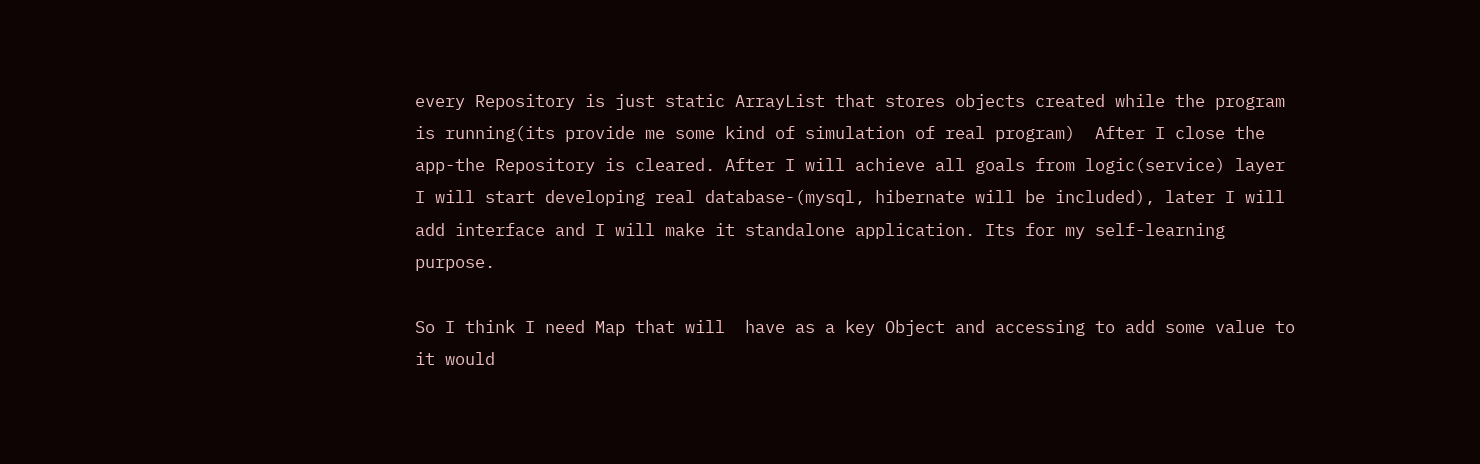every Repository is just static ArrayList that stores objects created while the program is running(its provide me some kind of simulation of real program)  After I close the app-the Repository is cleared. After I will achieve all goals from logic(service) layer I will start developing real database-(mysql, hibernate will be included), later I will add interface and I will make it standalone application. Its for my self-learning purpose.

So I think I need Map that will  have as a key Object and accessing to add some value to it would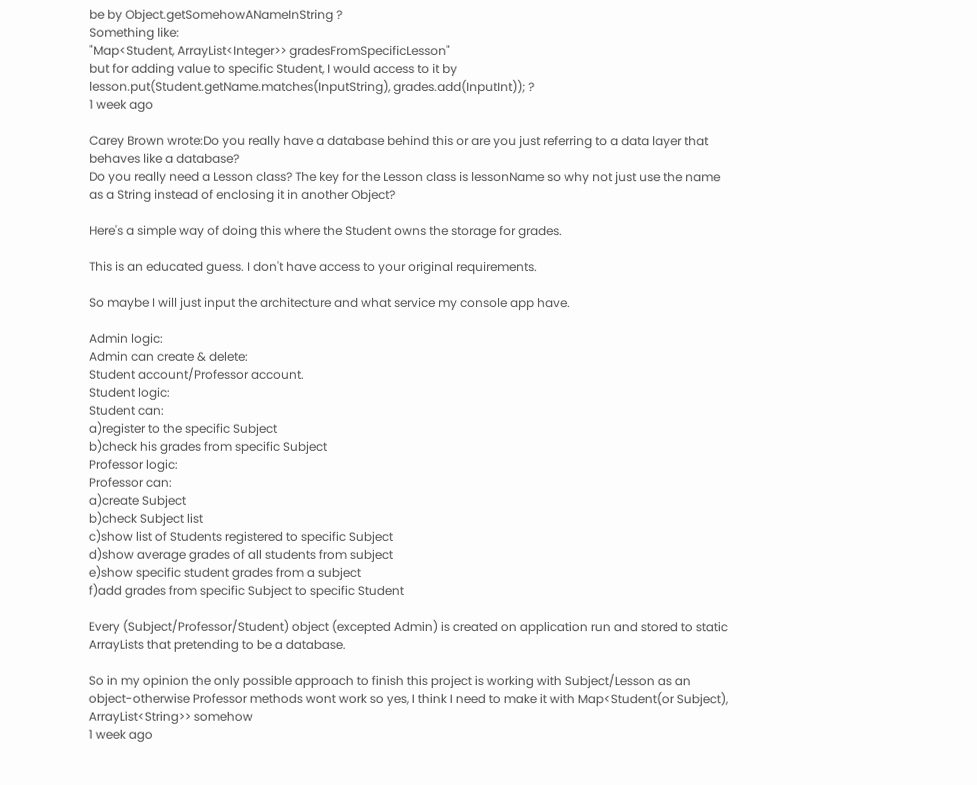be by Object.getSomehowANameInString ?
Something like:
"Map<Student, ArrayList<Integer>> gradesFromSpecificLesson"
but for adding value to specific Student, I would access to it by
lesson.put(Student.getName.matches(InputString), grades.add(InputInt)); ?
1 week ago

Carey Brown wrote:Do you really have a database behind this or are you just referring to a data layer that behaves like a database?
Do you really need a Lesson class? The key for the Lesson class is lessonName so why not just use the name as a String instead of enclosing it in another Object?

Here's a simple way of doing this where the Student owns the storage for grades.

This is an educated guess. I don't have access to your original requirements.

So maybe I will just input the architecture and what service my console app have.

Admin logic:
Admin can create & delete:
Student account/Professor account.
Student logic:
Student can:
a)register to the specific Subject
b)check his grades from specific Subject
Professor logic:
Professor can:
a)create Subject
b)check Subject list
c)show list of Students registered to specific Subject
d)show average grades of all students from subject
e)show specific student grades from a subject
f)add grades from specific Subject to specific Student

Every (Subject/Professor/Student) object (excepted Admin) is created on application run and stored to static ArrayLists that pretending to be a database.

So in my opinion the only possible approach to finish this project is working with Subject/Lesson as an object-otherwise Professor methods wont work so yes, I think I need to make it with Map<Student(or Subject), ArrayList<String>> somehow
1 week ago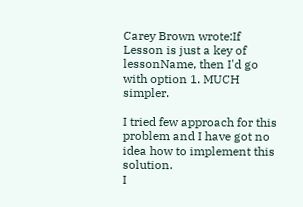Carey Brown wrote:If Lesson is just a key of lessonName, then I'd go with option 1. MUCH simpler.

I tried few approach for this problem and I have got no idea how to implement this solution.
I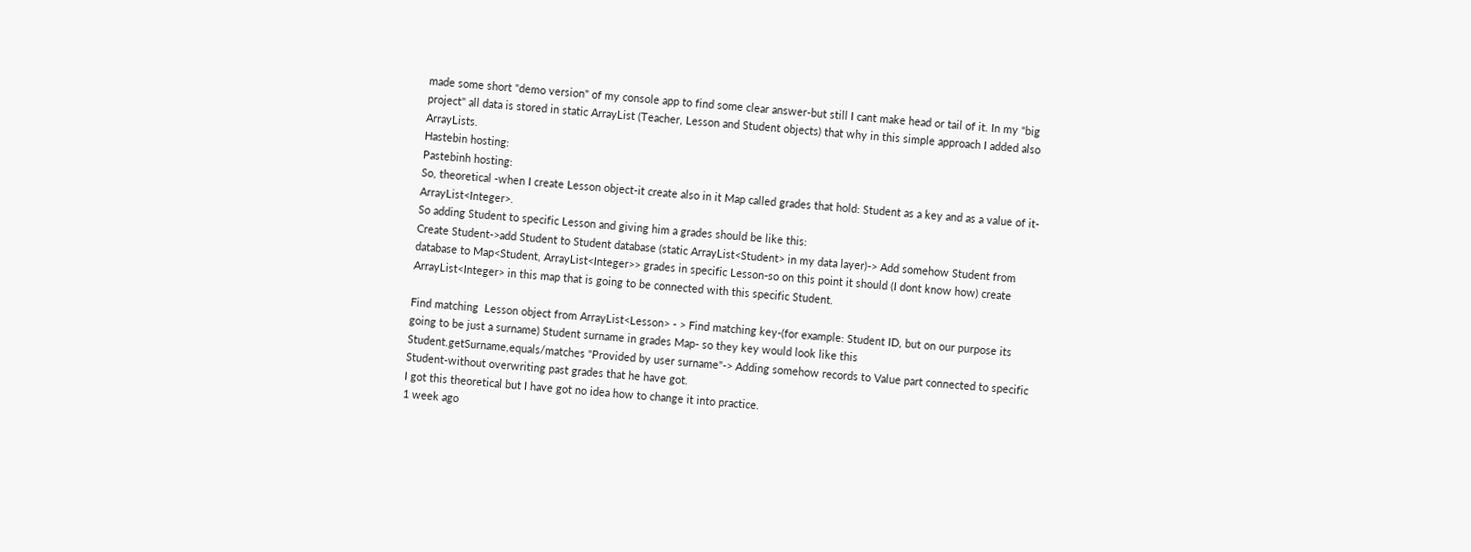made some short "demo version" of my console app to find some clear answer-but still I cant make head or tail of it. In my "big project" all data is stored in static ArrayList (Teacher, Lesson and Student objects) that why in this simple approach I added also ArrayLists.
Hastebin hosting:
Pastebinh hosting:
So, theoretical -when I create Lesson object-it create also in it Map called grades that hold: Student as a key and as a value of it- ArrayList<Integer>.
So adding Student to specific Lesson and giving him a grades should be like this:
Create Student->add Student to Student database (static ArrayList<Student> in my data layer)-> Add somehow Student from database to Map<Student, ArrayList<Integer>> grades in specific Lesson-so on this point it should (I dont know how) create ArrayList<Integer> in this map that is going to be connected with this specific Student.

Find matching  Lesson object from ArrayList<Lesson> - > Find matching key-(for example: Student ID, but on our purpose its going to be just a surname) Student surname in grades Map- so they key would look like this Student.getSurname,equals/matches "Provided by user surname"-> Adding somehow records to Value part connected to specific Student-without overwriting past grades that he have got.
I got this theoretical but I have got no idea how to change it into practice.
1 week ago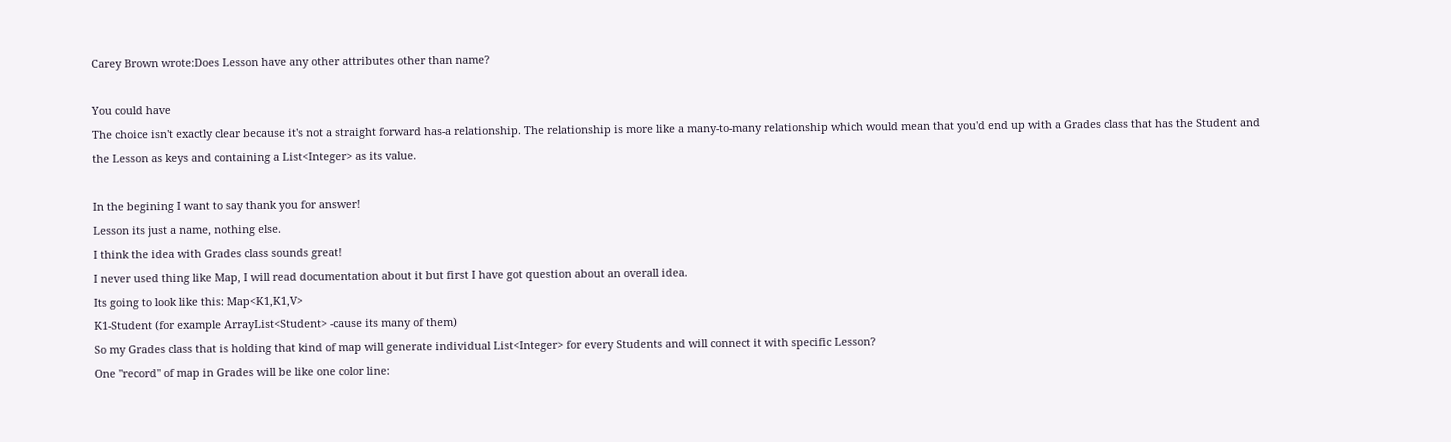Carey Brown wrote:Does Lesson have any other attributes other than name?

You could have
The choice isn't exactly clear because it's not a straight forward has-a relationship. The relationship is more like a many-to-many relationship which would mean that you'd end up with a Grades class that has the Student and the Lesson as keys and containing a List<Integer> as its value.

In the begining I want to say thank you for answer!
Lesson its just a name, nothing else.
I think the idea with Grades class sounds great!
I never used thing like Map, I will read documentation about it but first I have got question about an overall idea.
Its going to look like this: Map<K1,K1,V>
K1-Student (for example ArrayList<Student> -cause its many of them)
So my Grades class that is holding that kind of map will generate individual List<Integer> for every Students and will connect it with specific Lesson?
One "record" of map in Grades will be like one color line: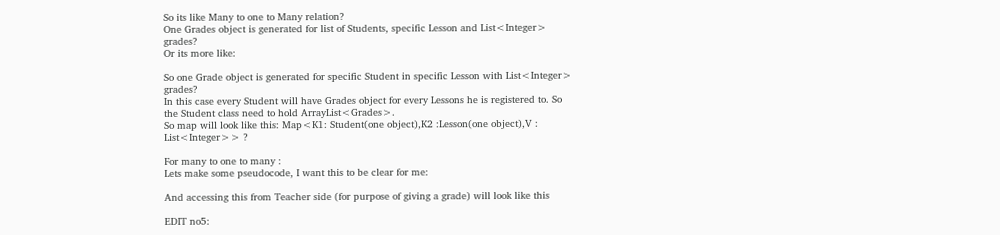So its like Many to one to Many relation?
One Grades object is generated for list of Students, specific Lesson and List<Integer> grades?
Or its more like:

So one Grade object is generated for specific Student in specific Lesson with List<Integer> grades?
In this case every Student will have Grades object for every Lessons he is registered to. So the Student class need to hold ArrayList<Grades>.
So map will look like this: Map<K1: Student(one object),K2 :Lesson(one object),V : List<Integer>> ?

For many to one to many :
Lets make some pseudocode, I want this to be clear for me:

And accessing this from Teacher side (for purpose of giving a grade) will look like this

EDIT no5: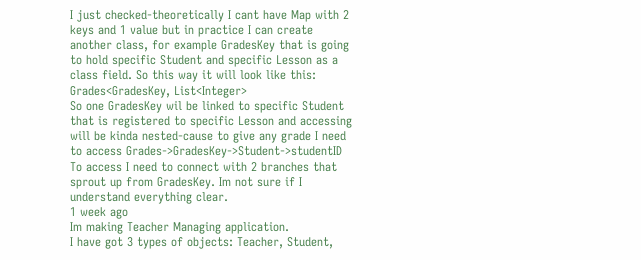I just checked-theoretically I cant have Map with 2 keys and 1 value but in practice I can create another class, for example GradesKey that is going to hold specific Student and specific Lesson as a class field. So this way it will look like this:
Grades<GradesKey, List<Integer>
So one GradesKey wil be linked to specific Student that is registered to specific Lesson and accessing will be kinda nested-cause to give any grade I need to access Grades->GradesKey->Student->studentID
To access I need to connect with 2 branches that sprout up from GradesKey. Im not sure if I understand everything clear.
1 week ago
Im making Teacher Managing application.
I have got 3 types of objects: Teacher, Student,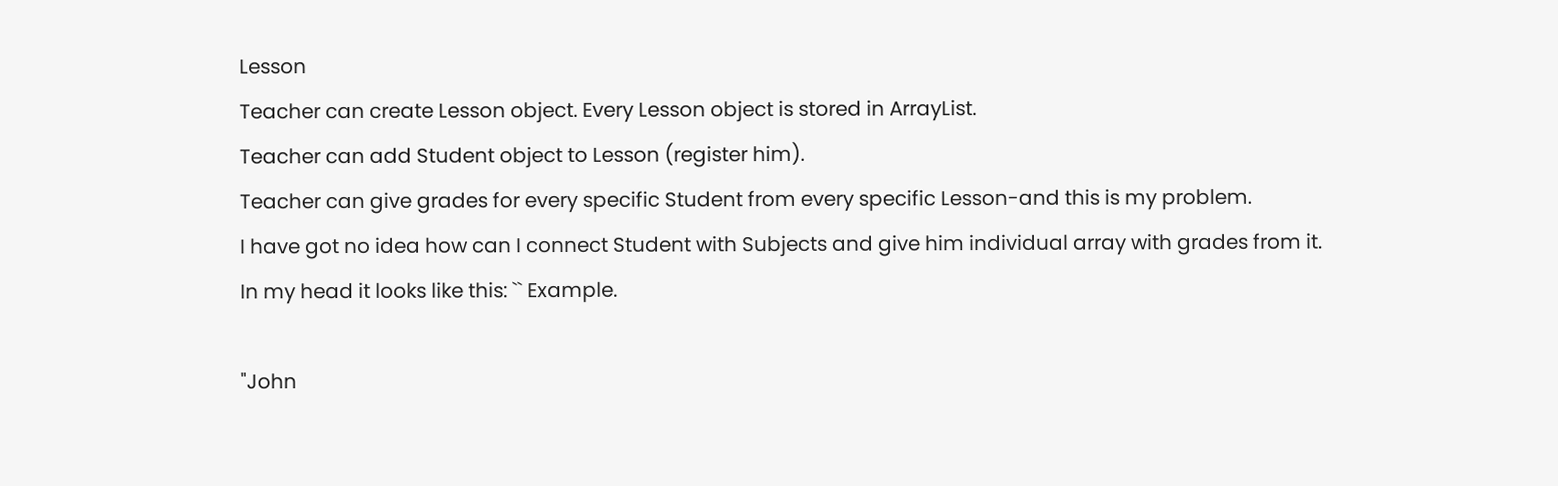Lesson
Teacher can create Lesson object. Every Lesson object is stored in ArrayList.
Teacher can add Student object to Lesson (register him).
Teacher can give grades for every specific Student from every specific Lesson-and this is my problem.
I have got no idea how can I connect Student with Subjects and give him individual array with grades from it.
In my head it looks like this: `` Example.

"John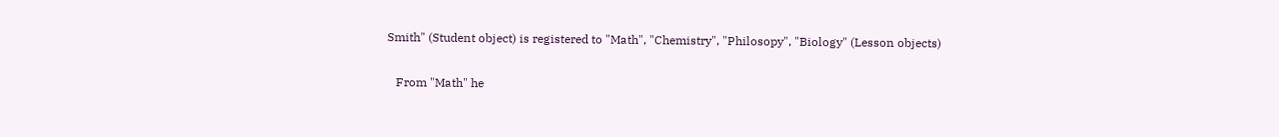Smith" (Student object) is registered to "Math", "Chemistry", "Philosopy", "Biology" (Lesson objects)

   From "Math" he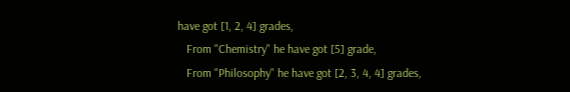have got [1, 2, 4] grades,
   From "Chemistry" he have got [5] grade,
   From "Philosophy" he have got [2, 3, 4, 4] grades,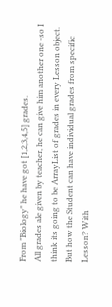From "Biology" he have got [1,2,3,4,5] grades.
All grades ale given by teacher, he can give him another one -so I think its going to be ArrayList of grades in every Lesson object. But how the Student can have individual grades from specific Lesson? With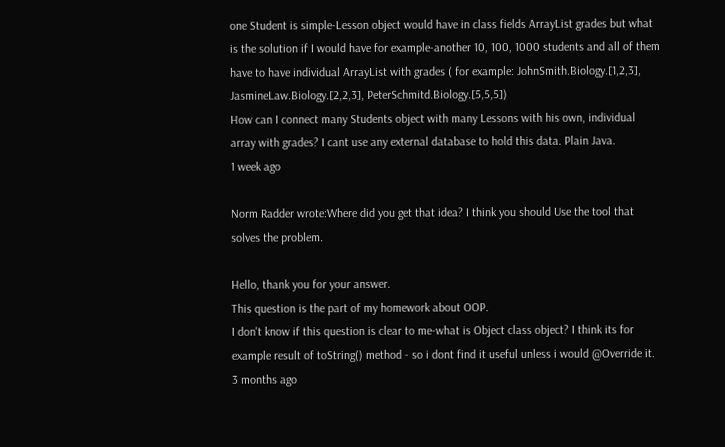one Student is simple-Lesson object would have in class fields ArrayList grades but what is the solution if I would have for example-another 10, 100, 1000 students and all of them have to have individual ArrayList with grades ( for example: JohnSmith.Biology.[1,2,3], JasmineLaw.Biology.[2,2,3], PeterSchmitd.Biology.[5,5,5])
How can I connect many Students object with many Lessons with his own, individual array with grades? I cant use any external database to hold this data. Plain Java.
1 week ago

Norm Radder wrote:Where did you get that idea? I think you should Use the tool that solves the problem.

Hello, thank you for your answer.
This question is the part of my homework about OOP.
I don't know if this question is clear to me-what is Object class object? I think its for example result of toString() method - so i dont find it useful unless i would @Override it.
3 months ago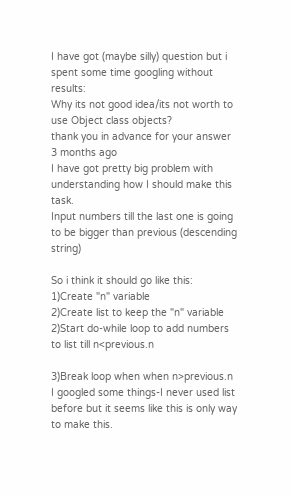I have got (maybe silly) question but i spent some time googling without results:
Why its not good idea/its not worth to use Object class objects?
thank you in advance for your answer
3 months ago
I have got pretty big problem with understanding how I should make this task.
Input numbers till the last one is going to be bigger than previous (descending string)

So i think it should go like this:
1)Create "n" variable
2)Create list to keep the "n" variable
2)Start do-while loop to add numbers to list till n<previous.n

3)Break loop when when n>previous.n
I googled some things-I never used list before but it seems like this is only way to make this.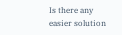Is there any easier solution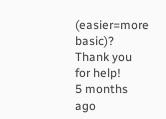(easier=more basic)?
Thank you for help!
5 months ago